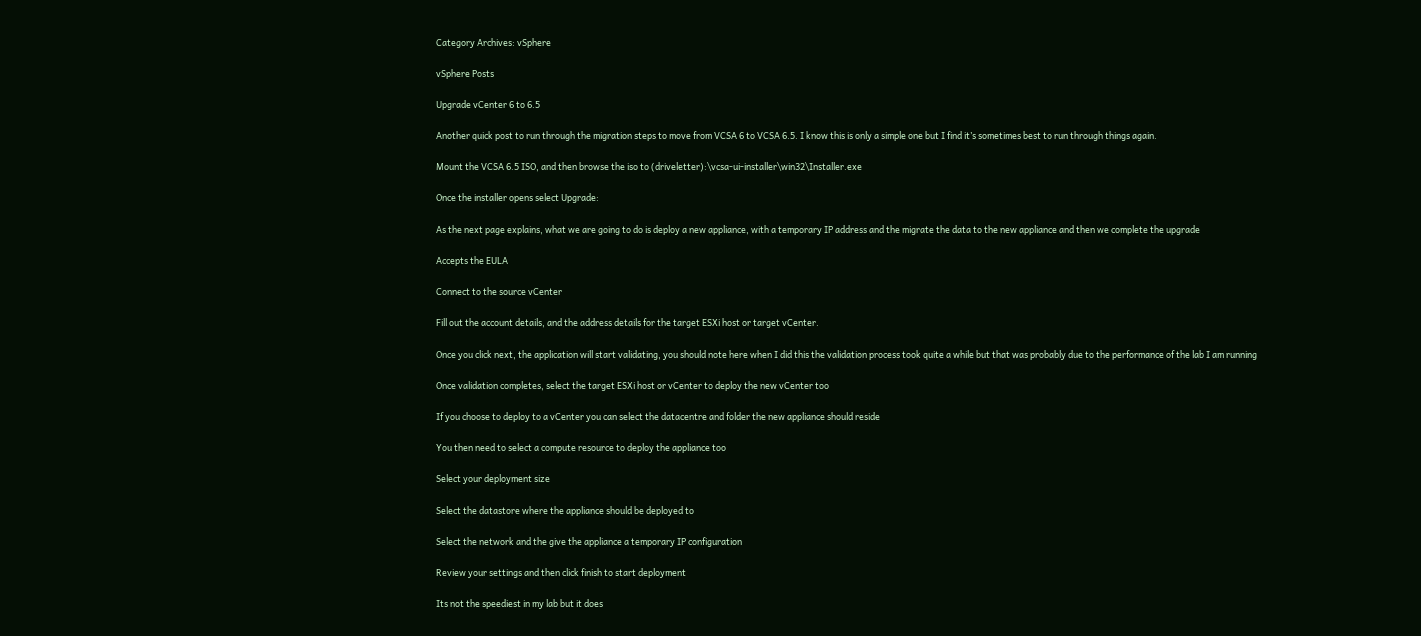Category Archives: vSphere

vSphere Posts

Upgrade vCenter 6 to 6.5

Another quick post to run through the migration steps to move from VCSA 6 to VCSA 6.5. I know this is only a simple one but I find it’s sometimes best to run through things again.

Mount the VCSA 6.5 ISO, and then browse the iso to (driveletter):\vcsa-ui-installer\win32\Installer.exe

Once the installer opens select Upgrade:

As the next page explains, what we are going to do is deploy a new appliance, with a temporary IP address and the migrate the data to the new appliance and then we complete the upgrade

Accepts the EULA

Connect to the source vCenter

Fill out the account details, and the address details for the target ESXi host or target vCenter.

Once you click next, the application will start validating, you should note here when I did this the validation process took quite a while but that was probably due to the performance of the lab I am running

Once validation completes, select the target ESXi host or vCenter to deploy the new vCenter too

If you choose to deploy to a vCenter you can select the datacentre and folder the new appliance should reside

You then need to select a compute resource to deploy the appliance too

Select your deployment size

Select the datastore where the appliance should be deployed to

Select the network and the give the appliance a temporary IP configuration

Review your settings and then click finish to start deployment

Its not the speediest in my lab but it does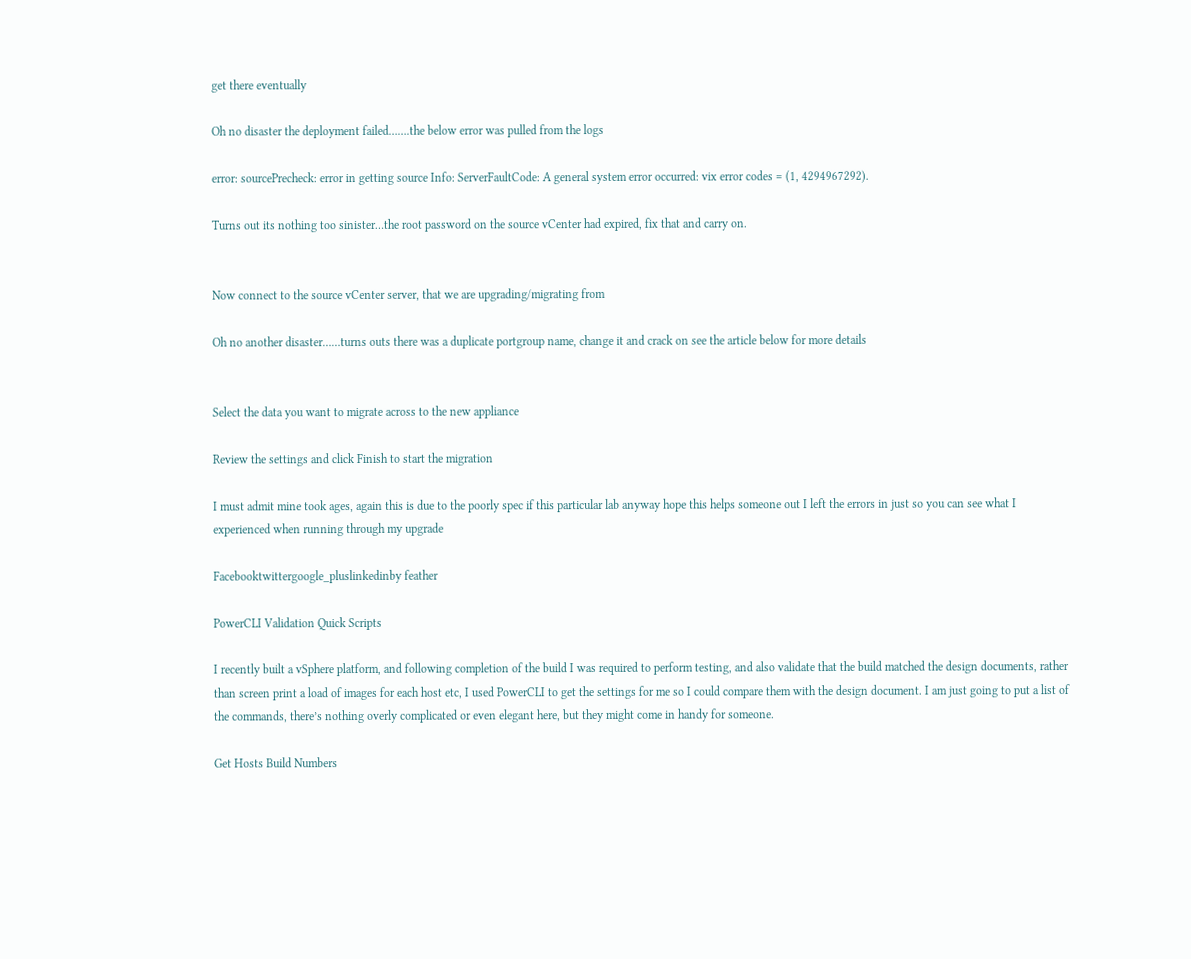get there eventually

Oh no disaster the deployment failed…….the below error was pulled from the logs

error: sourcePrecheck: error in getting source Info: ServerFaultCode: A general system error occurred: vix error codes = (1, 4294967292).

Turns out its nothing too sinister…the root password on the source vCenter had expired, fix that and carry on.


Now connect to the source vCenter server, that we are upgrading/migrating from

Oh no another disaster……turns outs there was a duplicate portgroup name, change it and crack on see the article below for more details


Select the data you want to migrate across to the new appliance

Review the settings and click Finish to start the migration

I must admit mine took ages, again this is due to the poorly spec if this particular lab anyway hope this helps someone out I left the errors in just so you can see what I experienced when running through my upgrade

Facebooktwittergoogle_pluslinkedinby feather

PowerCLI Validation Quick Scripts

I recently built a vSphere platform, and following completion of the build I was required to perform testing, and also validate that the build matched the design documents, rather than screen print a load of images for each host etc, I used PowerCLI to get the settings for me so I could compare them with the design document. I am just going to put a list of the commands, there’s nothing overly complicated or even elegant here, but they might come in handy for someone.

Get Hosts Build Numbers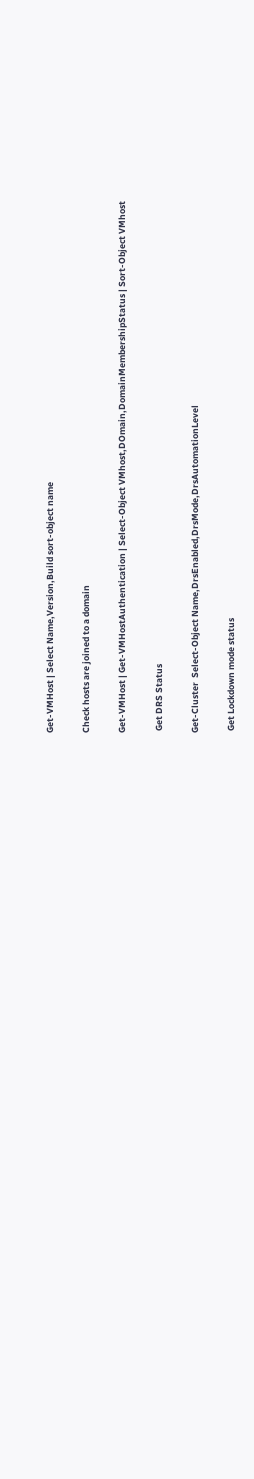Get-VMHost | Select Name,Version,Build sort-object name

Check hosts are joined to a domain

Get-VMHost | Get-VMHostAuthentication | Select-Object VMhost,DOmain,DomainMembershipStatus | Sort-Object VMhost

 Get DRS Status

Get-Cluster  Select-Object Name,DrsEnabled,DrsMode,DrsAutomationLevel

 Get Lockdown mode status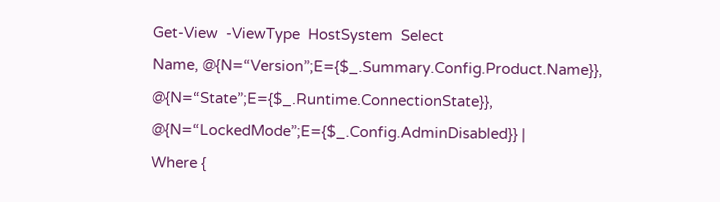Get-View  -ViewType  HostSystem  Select
Name, @{N=“Version”;E={$_.Summary.Config.Product.Name}}, @{N=“State”;E={$_.Runtime.ConnectionState}}, @{N=“LockedMode”;E={$_.Config.AdminDisabled}} |
Where {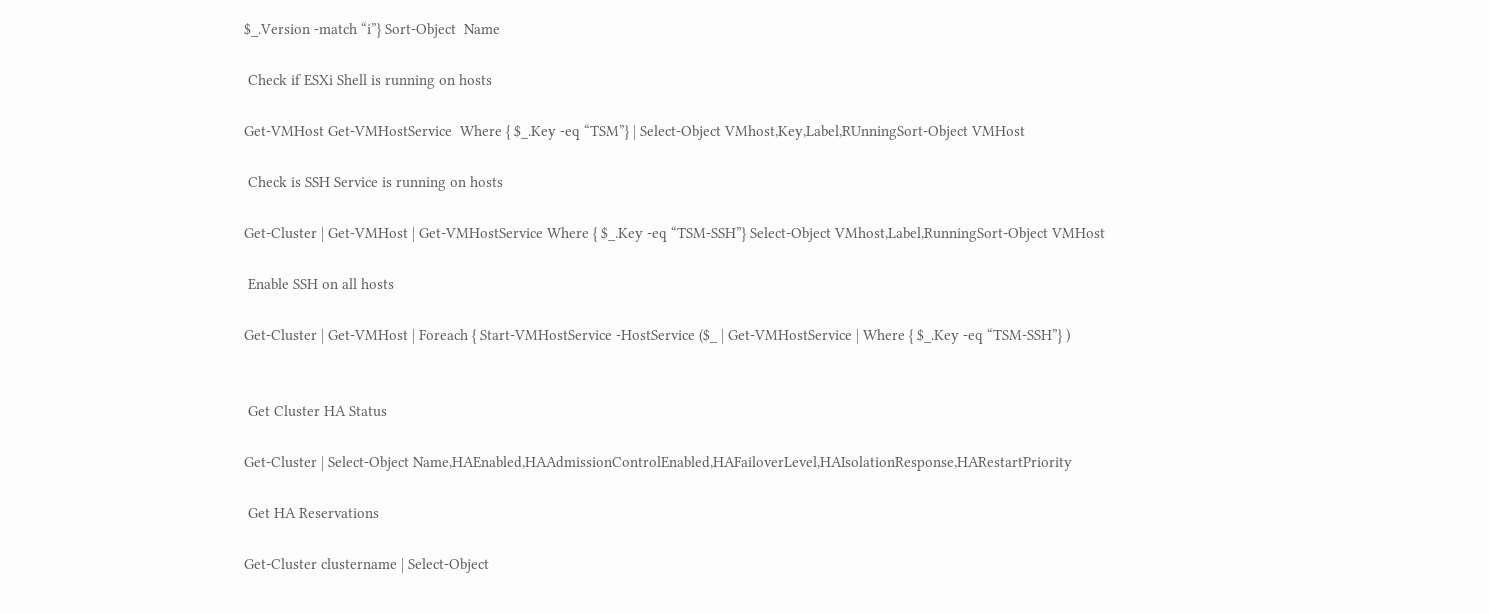$_.Version -match “i”} Sort-Object  Name

 Check if ESXi Shell is running on hosts

Get-VMHost Get-VMHostService  Where { $_.Key -eq “TSM”} | Select-Object VMhost,Key,Label,RUnningSort-Object VMHost

 Check is SSH Service is running on hosts

Get-Cluster | Get-VMHost | Get-VMHostService Where { $_.Key -eq “TSM-SSH”} Select-Object VMhost,Label,RunningSort-Object VMHost

 Enable SSH on all hosts

Get-Cluster | Get-VMHost | Foreach { Start-VMHostService -HostService ($_ | Get-VMHostService | Where { $_.Key -eq “TSM-SSH”} )


 Get Cluster HA Status

Get-Cluster | Select-Object Name,HAEnabled,HAAdmissionControlEnabled,HAFailoverLevel,HAIsolationResponse,HARestartPriority

 Get HA Reservations

Get-Cluster clustername | Select-Object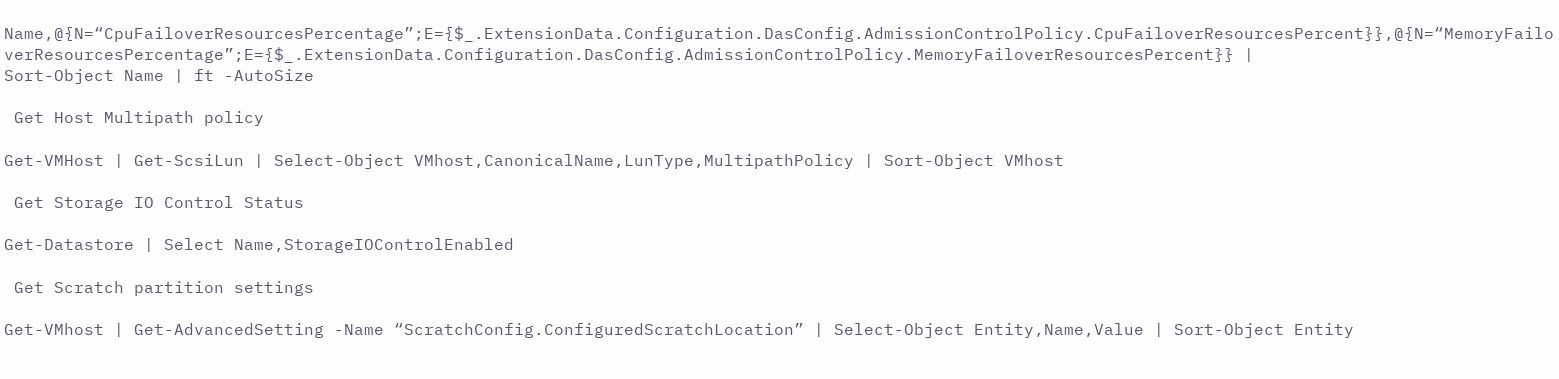Name,@{N=“CpuFailoverResourcesPercentage”;E={$_.ExtensionData.Configuration.DasConfig.AdmissionControlPolicy.CpuFailoverResourcesPercent}},@{N=“MemoryFailoverResourcesPercentage”;E={$_.ExtensionData.Configuration.DasConfig.AdmissionControlPolicy.MemoryFailoverResourcesPercent}} |
Sort-Object Name | ft -AutoSize

 Get Host Multipath policy

Get-VMHost | Get-ScsiLun | Select-Object VMhost,CanonicalName,LunType,MultipathPolicy | Sort-Object VMhost

 Get Storage IO Control Status

Get-Datastore | Select Name,StorageIOControlEnabled

 Get Scratch partition settings

Get-VMhost | Get-AdvancedSetting -Name “ScratchConfig.ConfiguredScratchLocation” | Select-Object Entity,Name,Value | Sort-Object Entity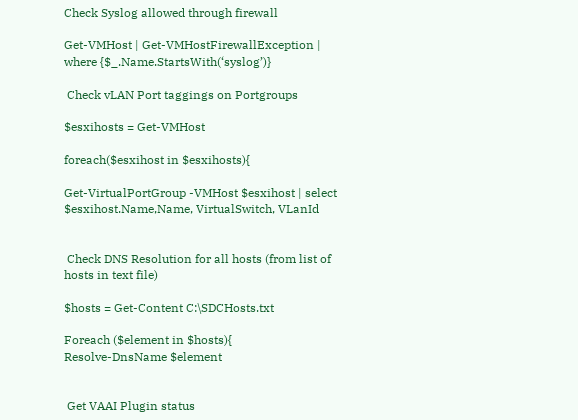Check Syslog allowed through firewall

Get-VMHost | Get-VMHostFirewallException | where {$_.Name.StartsWith(‘syslog’)}

 Check vLAN Port taggings on Portgroups

$esxihosts = Get-VMHost

foreach($esxihost in $esxihosts){

Get-VirtualPortGroup -VMHost $esxihost | select $esxihost.Name,Name, VirtualSwitch, VLanId


 Check DNS Resolution for all hosts (from list of hosts in text file)

$hosts = Get-Content C:\SDCHosts.txt

Foreach ($element in $hosts){
Resolve-DnsName $element


 Get VAAI Plugin status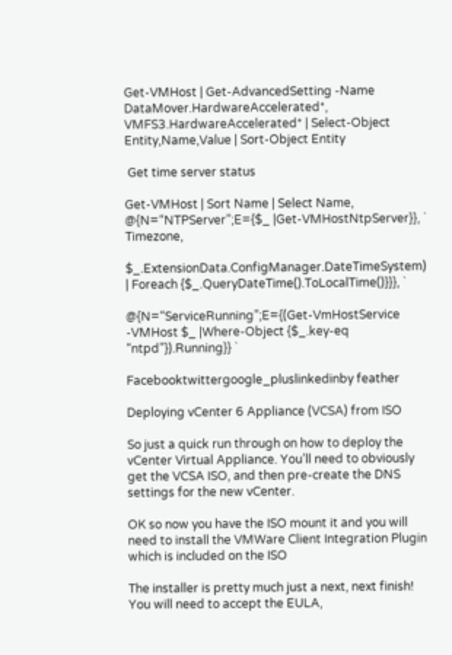Get-VMHost | Get-AdvancedSetting -Name DataMover.HardwareAccelerated*, VMFS3.HardwareAccelerated* | Select-Object Entity,Name,Value | Sort-Object Entity

 Get time server status

Get-VMHost | Sort Name | Select Name, @{N=“NTPServer”;E={$_ |Get-VMHostNtpServer}}, ` Timezone,

$_.ExtensionData.ConfigManager.DateTimeSystem) | Foreach {$_.QueryDateTime().ToLocalTime()}}}, `

@{N=“ServiceRunning”;E={(Get-VmHostService -VMHost $_ |Where-Object {$_.key-eq “ntpd”}).Running}} `

Facebooktwittergoogle_pluslinkedinby feather

Deploying vCenter 6 Appliance (VCSA) from ISO

So just a quick run through on how to deploy the vCenter Virtual Appliance. You’ll need to obviously get the VCSA ISO, and then pre-create the DNS settings for the new vCenter.

OK so now you have the ISO mount it and you will need to install the VMWare Client Integration Plugin which is included on the ISO

The installer is pretty much just a next, next finish! You will need to accept the EULA,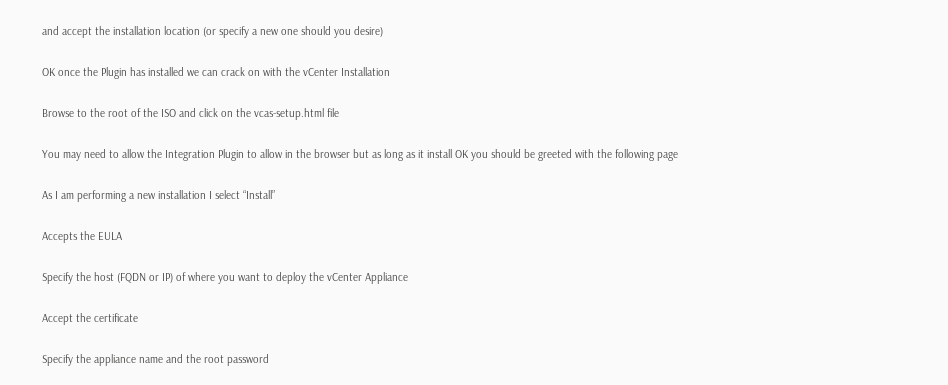and accept the installation location (or specify a new one should you desire)

OK once the Plugin has installed we can crack on with the vCenter Installation

Browse to the root of the ISO and click on the vcas-setup.html file

You may need to allow the Integration Plugin to allow in the browser but as long as it install OK you should be greeted with the following page

As I am performing a new installation I select “Install”

Accepts the EULA

Specify the host (FQDN or IP) of where you want to deploy the vCenter Appliance

Accept the certificate

Specify the appliance name and the root password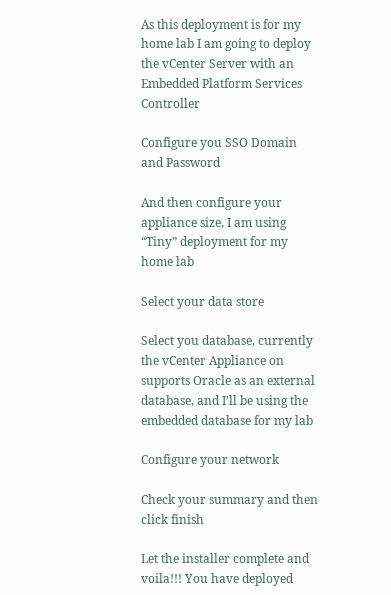As this deployment is for my home lab I am going to deploy the vCenter Server with an Embedded Platform Services Controller

Configure you SSO Domain and Password

And then configure your appliance size, I am using “Tiny” deployment for my home lab

Select your data store

Select you database, currently the vCenter Appliance on supports Oracle as an external database, and I’ll be using the embedded database for my lab

Configure your network

Check your summary and then click finish

Let the installer complete and voila!!! You have deployed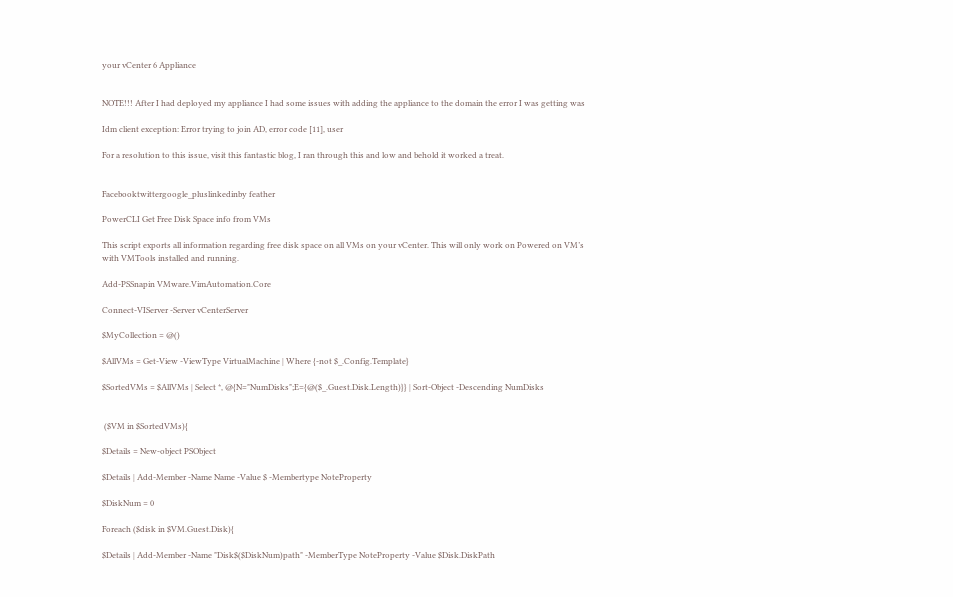your vCenter 6 Appliance


NOTE!!! After I had deployed my appliance I had some issues with adding the appliance to the domain the error I was getting was

Idm client exception: Error trying to join AD, error code [11], user

For a resolution to this issue, visit this fantastic blog, I ran through this and low and behold it worked a treat.


Facebooktwittergoogle_pluslinkedinby feather

PowerCLI Get Free Disk Space info from VMs

This script exports all information regarding free disk space on all VMs on your vCenter. This will only work on Powered on VM’s with VMTools installed and running.

Add-PSSnapin VMware.VimAutomation.Core

Connect-VIServer -Server vCenterServer

$MyCollection = @()

$AllVMs = Get-View -ViewType VirtualMachine | Where {-not $_.Config.Template}

$SortedVMs = $AllVMs | Select *, @{N="NumDisks";E={@($_.Guest.Disk.Length)}} | Sort-Object -Descending NumDisks


 ($VM in $SortedVMs){

$Details = New-object PSObject

$Details | Add-Member -Name Name -Value $ -Membertype NoteProperty

$DiskNum = 0

Foreach ($disk in $VM.Guest.Disk){

$Details | Add-Member -Name "Disk$($DiskNum)path" -MemberType NoteProperty -Value $Disk.DiskPath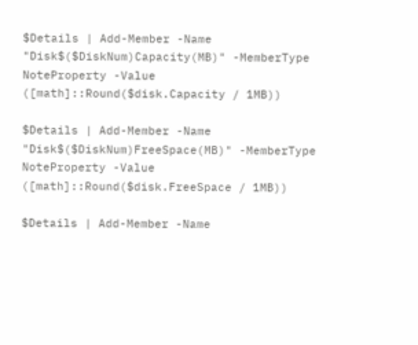$Details | Add-Member -Name "Disk$($DiskNum)Capacity(MB)" -MemberType NoteProperty -Value ([math]::Round($disk.Capacity / 1MB))

$Details | Add-Member -Name "Disk$($DiskNum)FreeSpace(MB)" -MemberType NoteProperty -Value ([math]::Round($disk.FreeSpace / 1MB))

$Details | Add-Member -Name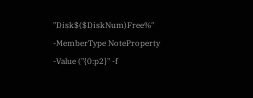"Disk$($DiskNum)Free%" -MemberType NoteProperty -Value ("{0:p2}" -f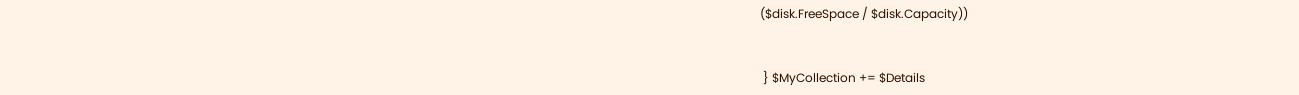($disk.FreeSpace / $disk.Capacity))


 } $MyCollection += $Details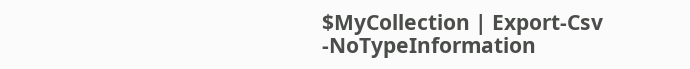$MyCollection | Export-Csv -NoTypeInformation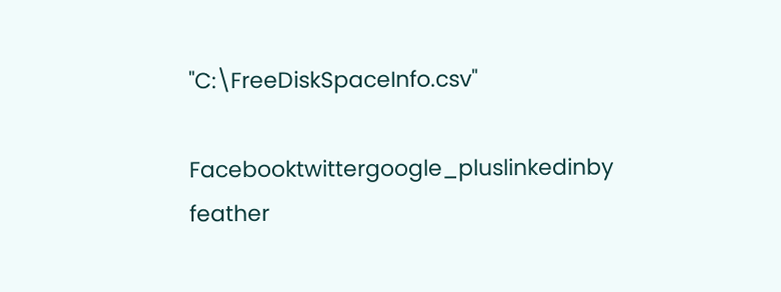"C:\FreeDiskSpaceInfo.csv"

Facebooktwittergoogle_pluslinkedinby feather